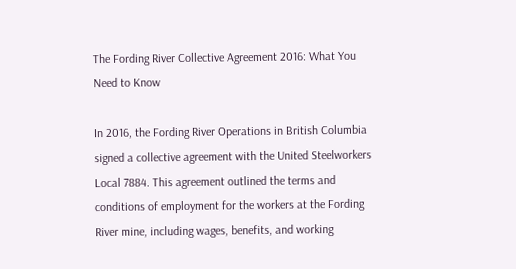The Fording River Collective Agreement 2016: What You Need to Know

In 2016, the Fording River Operations in British Columbia signed a collective agreement with the United Steelworkers Local 7884. This agreement outlined the terms and conditions of employment for the workers at the Fording River mine, including wages, benefits, and working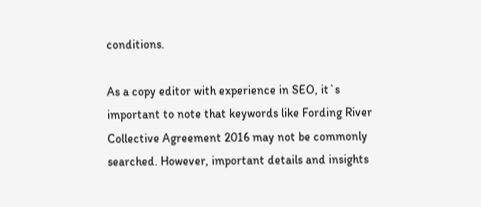conditions.

As a copy editor with experience in SEO, it`s important to note that keywords like Fording River Collective Agreement 2016 may not be commonly searched. However, important details and insights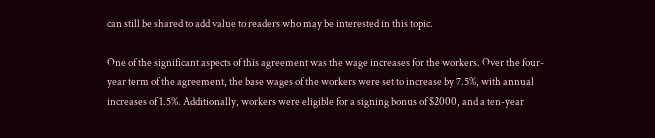can still be shared to add value to readers who may be interested in this topic.

One of the significant aspects of this agreement was the wage increases for the workers. Over the four-year term of the agreement, the base wages of the workers were set to increase by 7.5%, with annual increases of 1.5%. Additionally, workers were eligible for a signing bonus of $2000, and a ten-year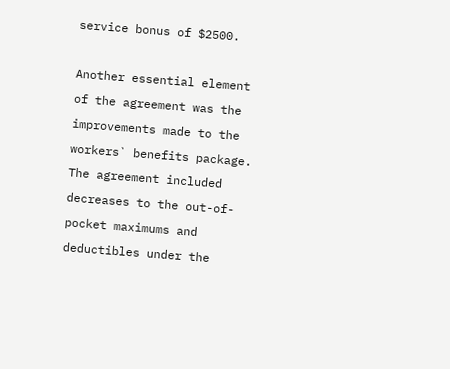service bonus of $2500.

Another essential element of the agreement was the improvements made to the workers` benefits package. The agreement included decreases to the out-of-pocket maximums and deductibles under the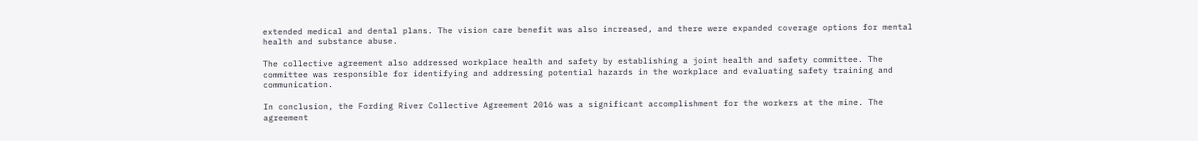extended medical and dental plans. The vision care benefit was also increased, and there were expanded coverage options for mental health and substance abuse.

The collective agreement also addressed workplace health and safety by establishing a joint health and safety committee. The committee was responsible for identifying and addressing potential hazards in the workplace and evaluating safety training and communication.

In conclusion, the Fording River Collective Agreement 2016 was a significant accomplishment for the workers at the mine. The agreement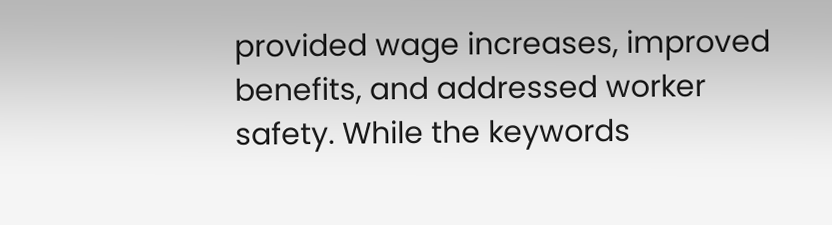provided wage increases, improved benefits, and addressed worker safety. While the keywords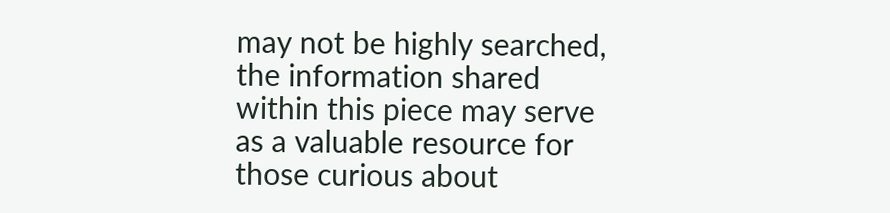may not be highly searched, the information shared within this piece may serve as a valuable resource for those curious about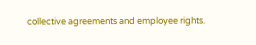collective agreements and employee rights.